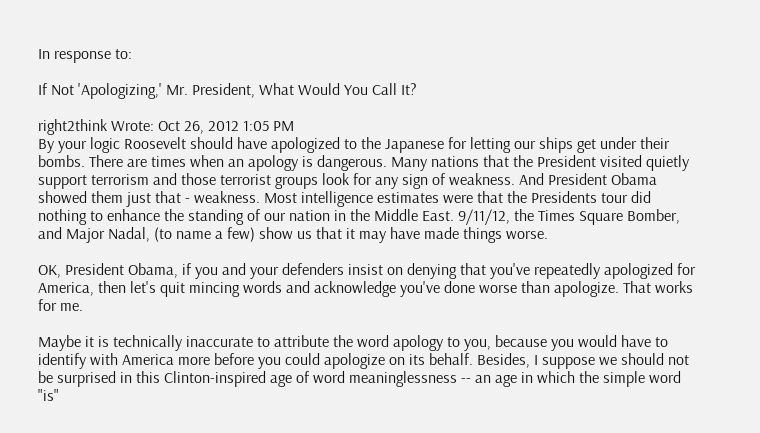In response to:

If Not 'Apologizing,' Mr. President, What Would You Call It?

right2think Wrote: Oct 26, 2012 1:05 PM
By your logic Roosevelt should have apologized to the Japanese for letting our ships get under their bombs. There are times when an apology is dangerous. Many nations that the President visited quietly support terrorism and those terrorist groups look for any sign of weakness. And President Obama showed them just that - weakness. Most intelligence estimates were that the Presidents tour did nothing to enhance the standing of our nation in the Middle East. 9/11/12, the Times Square Bomber, and Major Nadal, (to name a few) show us that it may have made things worse.

OK, President Obama, if you and your defenders insist on denying that you've repeatedly apologized for America, then let's quit mincing words and acknowledge you've done worse than apologize. That works for me.

Maybe it is technically inaccurate to attribute the word apology to you, because you would have to identify with America more before you could apologize on its behalf. Besides, I suppose we should not be surprised in this Clinton-inspired age of word meaninglessness -- an age in which the simple word "is"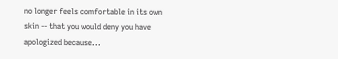no longer feels comfortable in its own skin -- that you would deny you have apologized because...